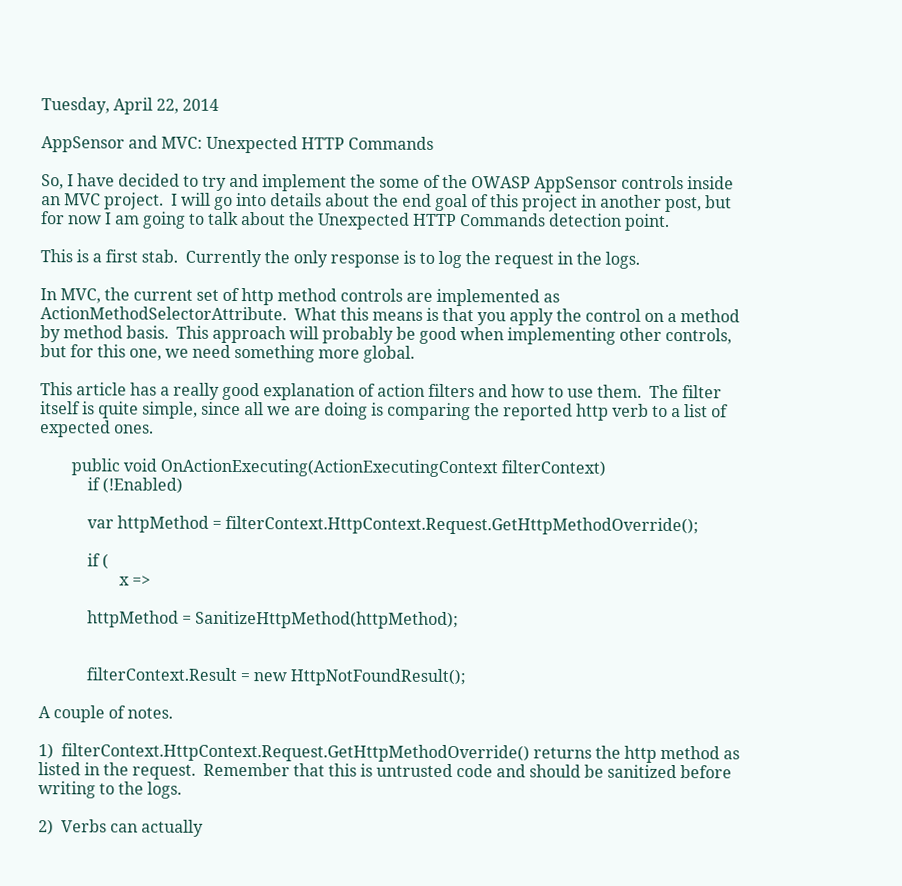Tuesday, April 22, 2014

AppSensor and MVC: Unexpected HTTP Commands

So, I have decided to try and implement the some of the OWASP AppSensor controls inside an MVC project.  I will go into details about the end goal of this project in another post, but for now I am going to talk about the Unexpected HTTP Commands detection point.

This is a first stab.  Currently the only response is to log the request in the logs.

In MVC, the current set of http method controls are implemented as ActionMethodSelectorAttribute.  What this means is that you apply the control on a method by method basis.  This approach will probably be good when implementing other controls, but for this one, we need something more global.

This article has a really good explanation of action filters and how to use them.  The filter itself is quite simple, since all we are doing is comparing the reported http verb to a list of expected ones.

        public void OnActionExecuting(ActionExecutingContext filterContext)
            if (!Enabled)

            var httpMethod = filterContext.HttpContext.Request.GetHttpMethodOverride();

            if (
                    x =>

            httpMethod = SanitizeHttpMethod(httpMethod);


            filterContext.Result = new HttpNotFoundResult();

A couple of notes.

1)  filterContext.HttpContext.Request.GetHttpMethodOverride() returns the http method as listed in the request.  Remember that this is untrusted code and should be sanitized before writing to the logs.

2)  Verbs can actually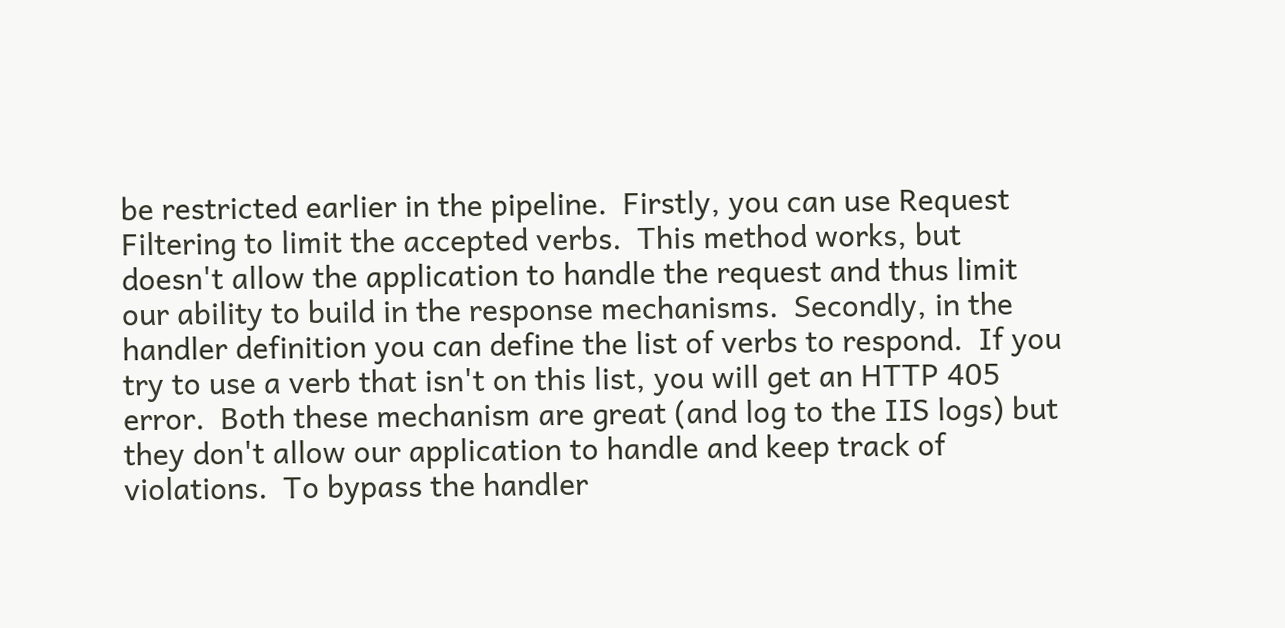be restricted earlier in the pipeline.  Firstly, you can use Request Filtering to limit the accepted verbs.  This method works, but doesn't allow the application to handle the request and thus limit our ability to build in the response mechanisms.  Secondly, in the handler definition you can define the list of verbs to respond.  If you try to use a verb that isn't on this list, you will get an HTTP 405 error.  Both these mechanism are great (and log to the IIS logs) but they don't allow our application to handle and keep track of violations.  To bypass the handler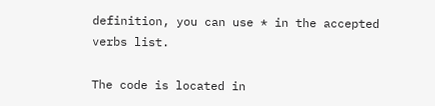definition, you can use * in the accepted verbs list.

The code is located in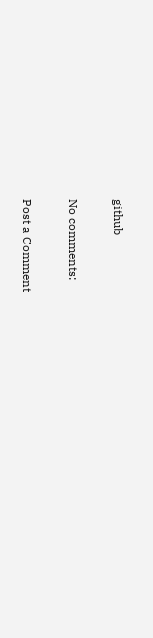github

No comments:

Post a Comment